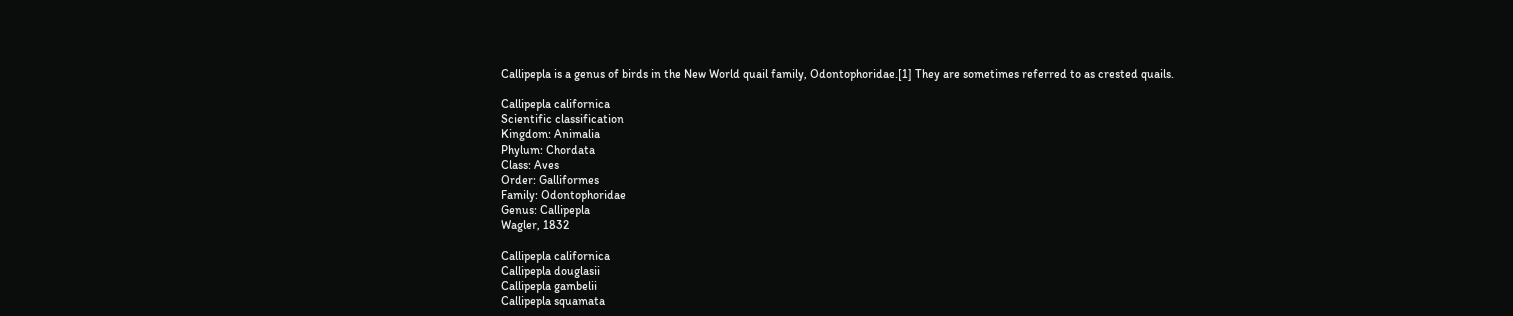Callipepla is a genus of birds in the New World quail family, Odontophoridae.[1] They are sometimes referred to as crested quails.

Callipepla californica
Scientific classification
Kingdom: Animalia
Phylum: Chordata
Class: Aves
Order: Galliformes
Family: Odontophoridae
Genus: Callipepla
Wagler, 1832

Callipepla californica
Callipepla douglasii
Callipepla gambelii
Callipepla squamata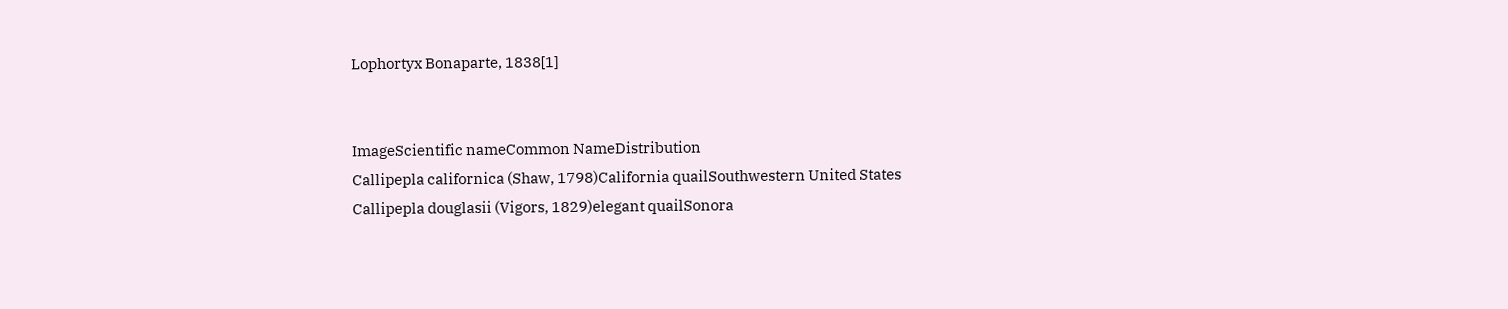Lophortyx Bonaparte, 1838[1]


ImageScientific nameCommon NameDistribution
Callipepla californica (Shaw, 1798)California quailSouthwestern United States
Callipepla douglasii (Vigors, 1829)elegant quailSonora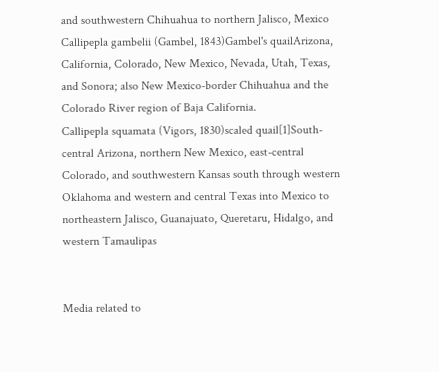and southwestern Chihuahua to northern Jalisco, Mexico
Callipepla gambelii (Gambel, 1843)Gambel's quailArizona, California, Colorado, New Mexico, Nevada, Utah, Texas, and Sonora; also New Mexico-border Chihuahua and the Colorado River region of Baja California.
Callipepla squamata (Vigors, 1830)scaled quail[1]South-central Arizona, northern New Mexico, east-central Colorado, and southwestern Kansas south through western Oklahoma and western and central Texas into Mexico to northeastern Jalisco, Guanajuato, Queretaru, Hidalgo, and western Tamaulipas


Media related to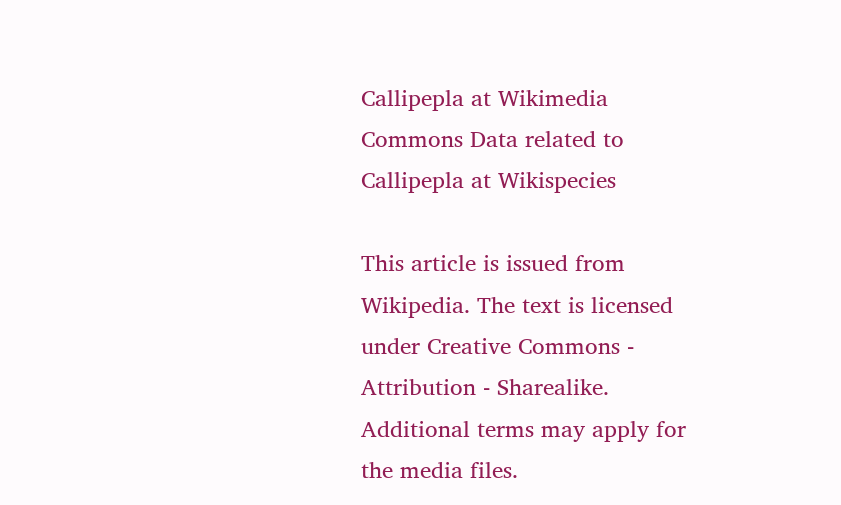Callipepla at Wikimedia Commons Data related to Callipepla at Wikispecies

This article is issued from Wikipedia. The text is licensed under Creative Commons - Attribution - Sharealike. Additional terms may apply for the media files.